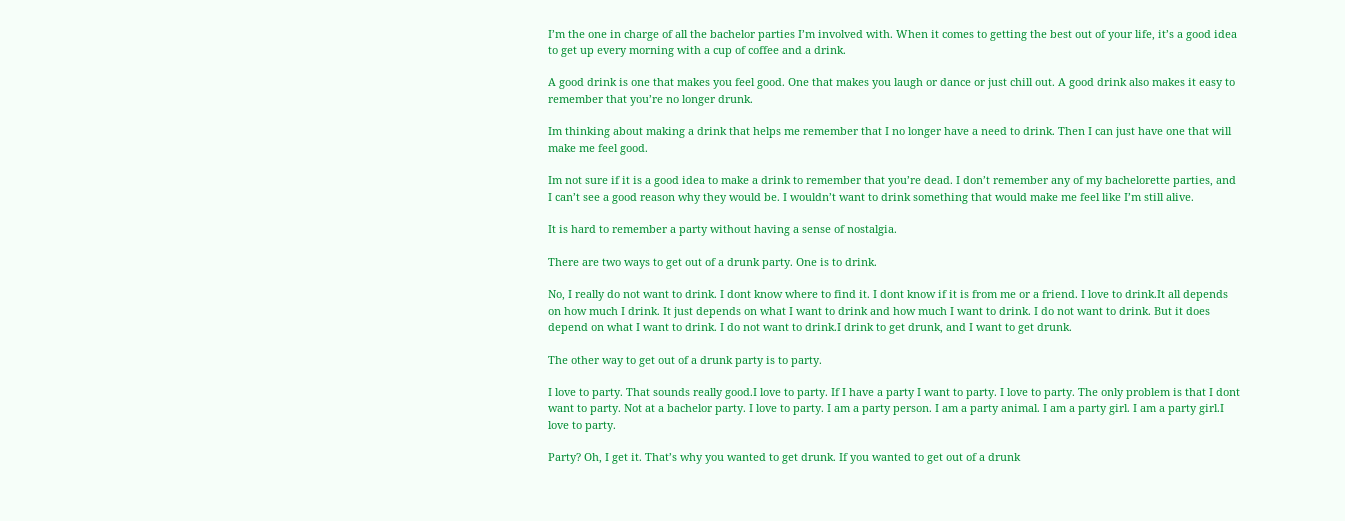I’m the one in charge of all the bachelor parties I’m involved with. When it comes to getting the best out of your life, it’s a good idea to get up every morning with a cup of coffee and a drink.

A good drink is one that makes you feel good. One that makes you laugh or dance or just chill out. A good drink also makes it easy to remember that you’re no longer drunk.

Im thinking about making a drink that helps me remember that I no longer have a need to drink. Then I can just have one that will make me feel good.

Im not sure if it is a good idea to make a drink to remember that you’re dead. I don’t remember any of my bachelorette parties, and I can’t see a good reason why they would be. I wouldn’t want to drink something that would make me feel like I’m still alive.

It is hard to remember a party without having a sense of nostalgia.

There are two ways to get out of a drunk party. One is to drink.

No, I really do not want to drink. I dont know where to find it. I dont know if it is from me or a friend. I love to drink.It all depends on how much I drink. It just depends on what I want to drink and how much I want to drink. I do not want to drink. But it does depend on what I want to drink. I do not want to drink.I drink to get drunk, and I want to get drunk.

The other way to get out of a drunk party is to party.

I love to party. That sounds really good.I love to party. If I have a party I want to party. I love to party. The only problem is that I dont want to party. Not at a bachelor party. I love to party. I am a party person. I am a party animal. I am a party girl. I am a party girl.I love to party.

Party? Oh, I get it. That’s why you wanted to get drunk. If you wanted to get out of a drunk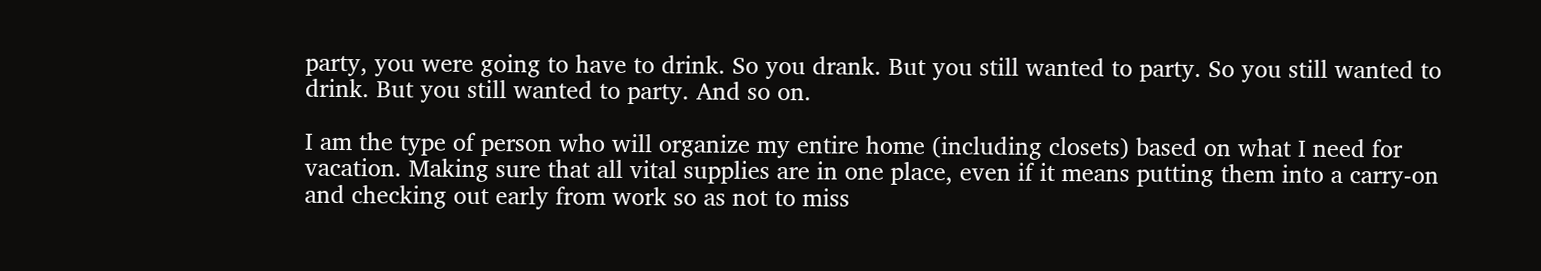party, you were going to have to drink. So you drank. But you still wanted to party. So you still wanted to drink. But you still wanted to party. And so on.

I am the type of person who will organize my entire home (including closets) based on what I need for vacation. Making sure that all vital supplies are in one place, even if it means putting them into a carry-on and checking out early from work so as not to miss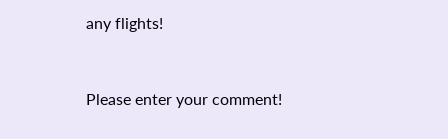any flights!


Please enter your comment!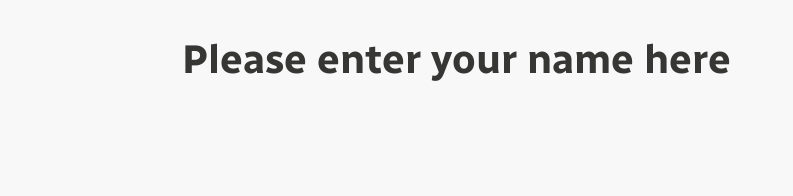Please enter your name here